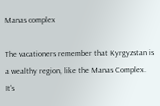Manas complex

The vacationers remember that Kyrgyzstan is a wealthy region, like the Manas Complex. It's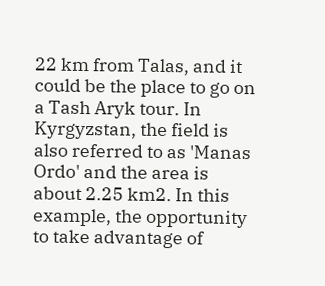22 km from Talas, and it could be the place to go on a Tash Aryk tour. In Kyrgyzstan, the field is also referred to as 'Manas Ordo' and the area is about 2.25 km2. In this example, the opportunity to take advantage of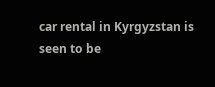car rental in Kyrgyzstan is seen to be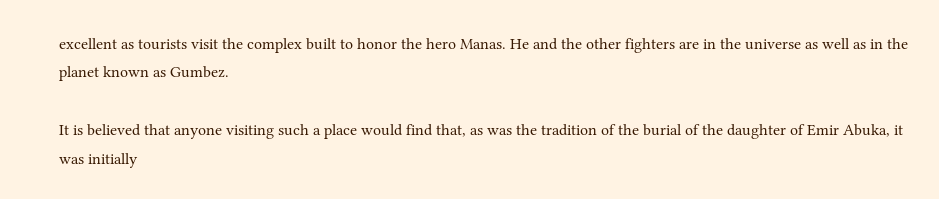excellent as tourists visit the complex built to honor the hero Manas. He and the other fighters are in the universe as well as in the planet known as Gumbez.

It is believed that anyone visiting such a place would find that, as was the tradition of the burial of the daughter of Emir Abuka, it was initially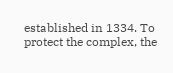established in 1334. To protect the complex, the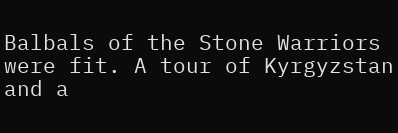Balbals of the Stone Warriors were fit. A tour of Kyrgyzstan and a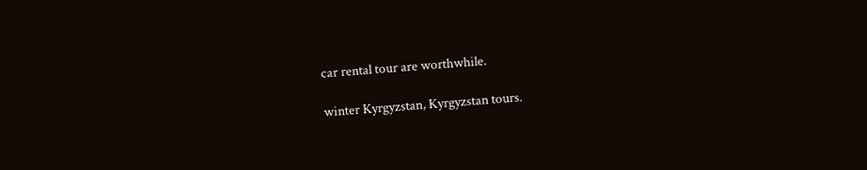car rental tour are worthwhile.

winter Kyrgyzstan, Kyrgyzstan tours.